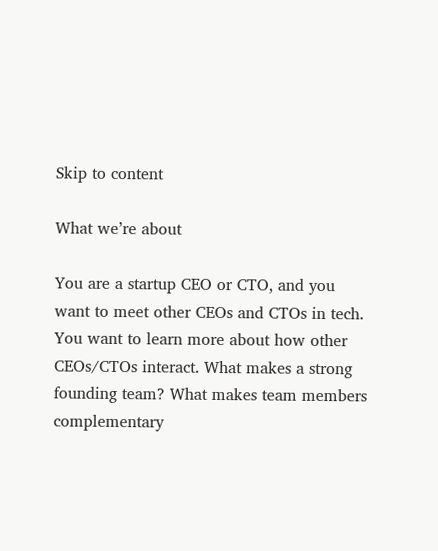Skip to content

What we’re about

You are a startup CEO or CTO, and you want to meet other CEOs and CTOs in tech. You want to learn more about how other CEOs/CTOs interact. What makes a strong founding team? What makes team members complementary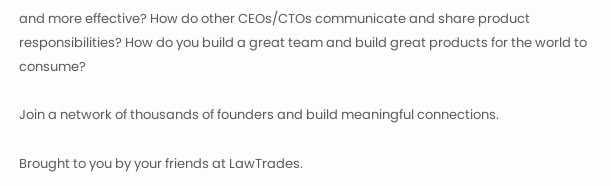and more effective? How do other CEOs/CTOs communicate and share product responsibilities? How do you build a great team and build great products for the world to consume?

Join a network of thousands of founders and build meaningful connections.

Brought to you by your friends at LawTrades.